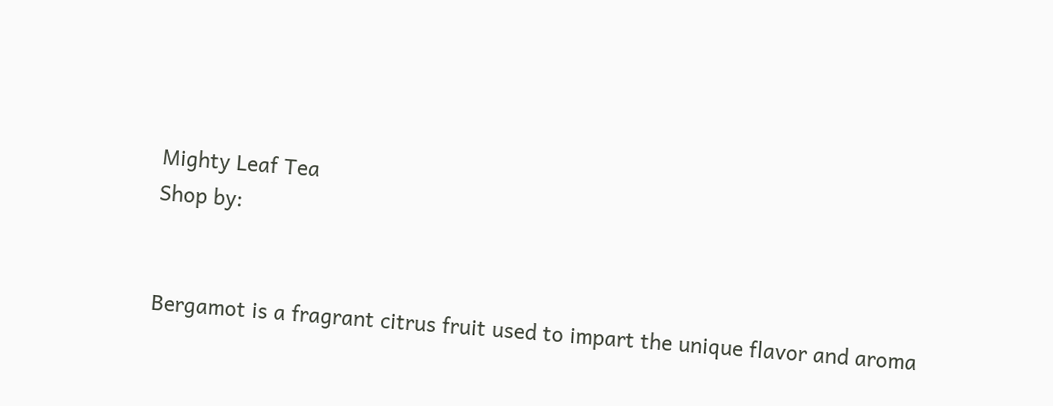Mighty Leaf Tea
Shop by:


Bergamot is a fragrant citrus fruit used to impart the unique flavor and aroma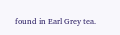found in Earl Grey tea.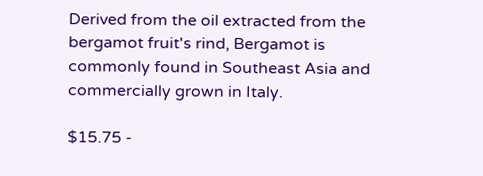Derived from the oil extracted from the bergamot fruit's rind, Bergamot is commonly found in Southeast Asia and commercially grown in Italy.

$15.75 -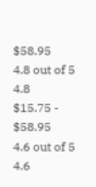$58.95
4.8 out of 5 4.8
$15.75 - $58.95
4.6 out of 5 4.6